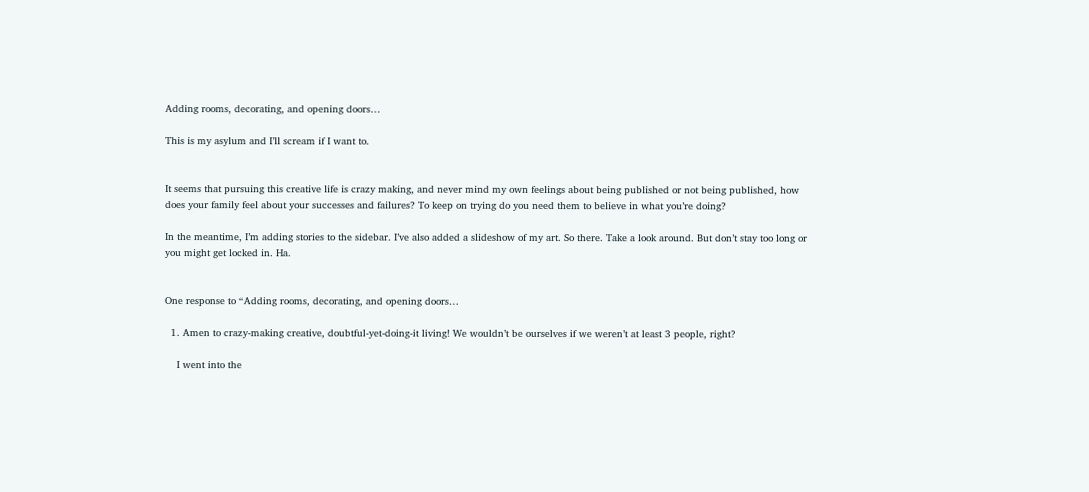Adding rooms, decorating, and opening doors…

This is my asylum and I’ll scream if I want to.


It seems that pursuing this creative life is crazy making, and never mind my own feelings about being published or not being published, how does your family feel about your successes and failures? To keep on trying do you need them to believe in what you’re doing?

In the meantime, I’m adding stories to the sidebar. I’ve also added a slideshow of my art. So there. Take a look around. But don’t stay too long or you might get locked in. Ha.


One response to “Adding rooms, decorating, and opening doors…

  1. Amen to crazy-making creative, doubtful-yet-doing-it living! We wouldn’t be ourselves if we weren’t at least 3 people, right?

    I went into the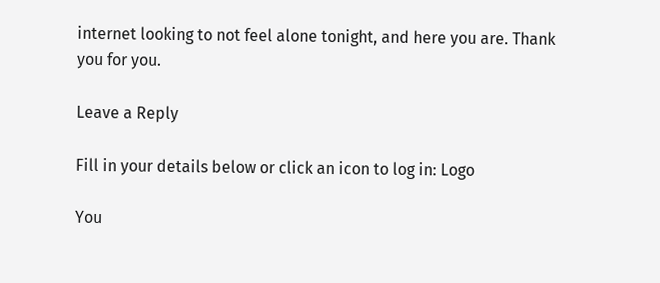internet looking to not feel alone tonight, and here you are. Thank you for you.

Leave a Reply

Fill in your details below or click an icon to log in: Logo

You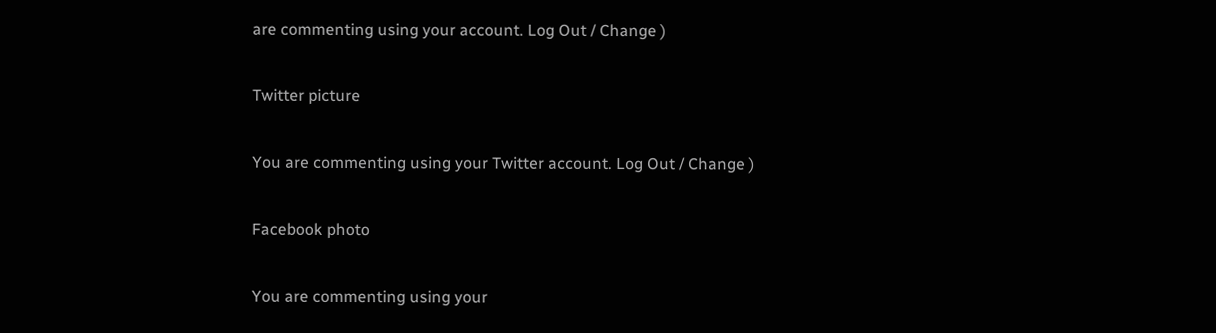are commenting using your account. Log Out / Change )

Twitter picture

You are commenting using your Twitter account. Log Out / Change )

Facebook photo

You are commenting using your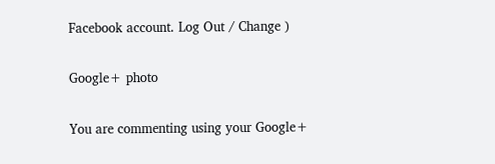Facebook account. Log Out / Change )

Google+ photo

You are commenting using your Google+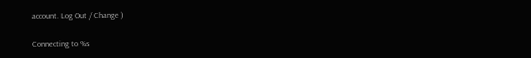account. Log Out / Change )

Connecting to %s